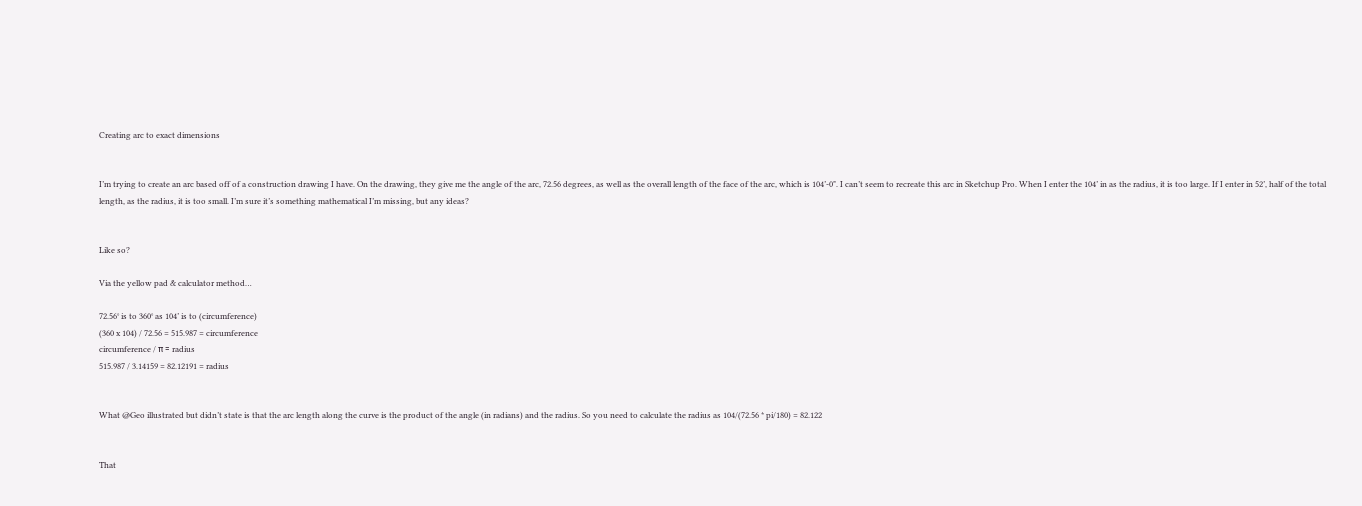Creating arc to exact dimensions


I’m trying to create an arc based off of a construction drawing I have. On the drawing, they give me the angle of the arc, 72.56 degrees, as well as the overall length of the face of the arc, which is 104’-0". I can’t seem to recreate this arc in Sketchup Pro. When I enter the 104’ in as the radius, it is too large. If I enter in 52’, half of the total length, as the radius, it is too small. I’m sure it’s something mathematical I’m missing, but any ideas?


Like so?

Via the yellow pad & calculator method…

72.56° is to 360° as 104’ is to (circumference)
(360 x 104) / 72.56 = 515.987 = circumference
circumference / π = radius
515.987 / 3.14159 = 82.12191 = radius


What @Geo illustrated but didn’t state is that the arc length along the curve is the product of the angle (in radians) and the radius. So you need to calculate the radius as 104/(72.56 * pi/180) = 82.122


That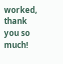worked, thank you so much!